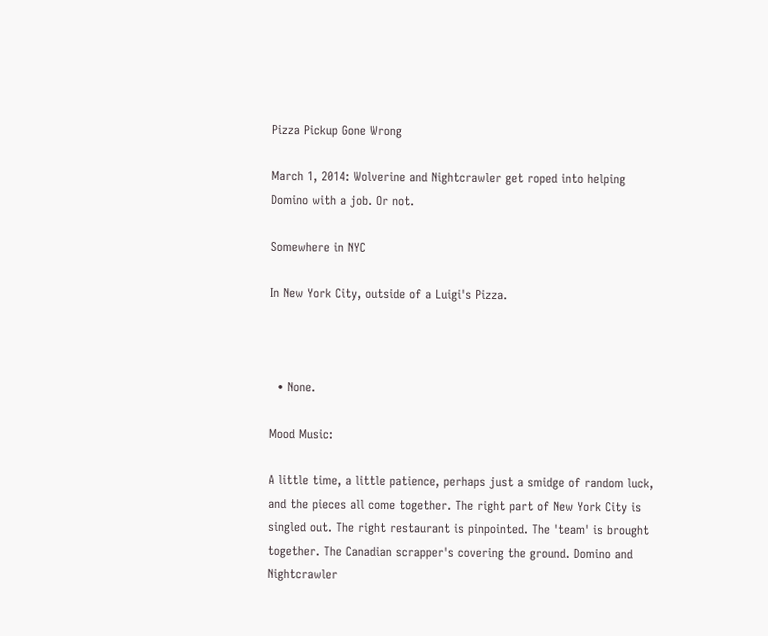Pizza Pickup Gone Wrong

March 1, 2014: Wolverine and Nightcrawler get roped into helping Domino with a job. Or not.

Somewhere in NYC

In New York City, outside of a Luigi's Pizza.



  • None.

Mood Music:

A little time, a little patience, perhaps just a smidge of random luck, and the pieces all come together. The right part of New York City is singled out. The right restaurant is pinpointed. The 'team' is brought together. The Canadian scrapper's covering the ground. Domino and Nightcrawler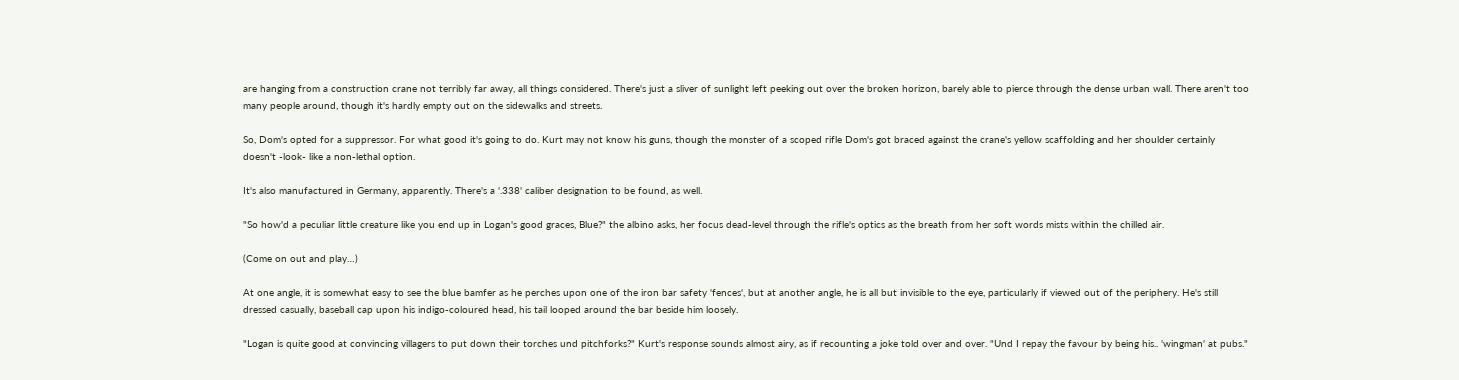are hanging from a construction crane not terribly far away, all things considered. There's just a sliver of sunlight left peeking out over the broken horizon, barely able to pierce through the dense urban wall. There aren't too many people around, though it's hardly empty out on the sidewalks and streets.

So, Dom's opted for a suppressor. For what good it's going to do. Kurt may not know his guns, though the monster of a scoped rifle Dom's got braced against the crane's yellow scaffolding and her shoulder certainly doesn't -look- like a non-lethal option.

It's also manufactured in Germany, apparently. There's a '.338' caliber designation to be found, as well.

"So how'd a peculiar little creature like you end up in Logan's good graces, Blue?" the albino asks, her focus dead-level through the rifle's optics as the breath from her soft words mists within the chilled air.

(Come on out and play…)

At one angle, it is somewhat easy to see the blue bamfer as he perches upon one of the iron bar safety 'fences', but at another angle, he is all but invisible to the eye, particularly if viewed out of the periphery. He's still dressed casually, baseball cap upon his indigo-coloured head, his tail looped around the bar beside him loosely.

"Logan is quite good at convincing villagers to put down their torches und pitchforks?" Kurt's response sounds almost airy, as if recounting a joke told over and over. "Und I repay the favour by being his.. 'wingman' at pubs."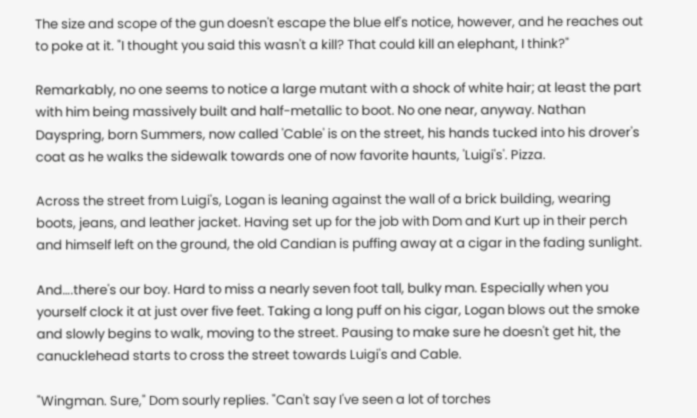The size and scope of the gun doesn't escape the blue elf's notice, however, and he reaches out to poke at it. "I thought you said this wasn't a kill? That could kill an elephant, I think?"

Remarkably, no one seems to notice a large mutant with a shock of white hair; at least the part with him being massively built and half-metallic to boot. No one near, anyway. Nathan Dayspring, born Summers, now called 'Cable' is on the street, his hands tucked into his drover's coat as he walks the sidewalk towards one of now favorite haunts, 'Luigi's'. Pizza.

Across the street from Luigi's, Logan is leaning against the wall of a brick building, wearing boots, jeans, and leather jacket. Having set up for the job with Dom and Kurt up in their perch and himself left on the ground, the old Candian is puffing away at a cigar in the fading sunlight.

And….there's our boy. Hard to miss a nearly seven foot tall, bulky man. Especially when you yourself clock it at just over five feet. Taking a long puff on his cigar, Logan blows out the smoke and slowly begins to walk, moving to the street. Pausing to make sure he doesn't get hit, the canucklehead starts to cross the street towards Luigi's and Cable.

"Wingman. Sure," Dom sourly replies. "Can't say I've seen a lot of torches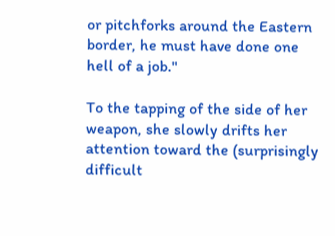or pitchforks around the Eastern border, he must have done one hell of a job."

To the tapping of the side of her weapon, she slowly drifts her attention toward the (surprisingly difficult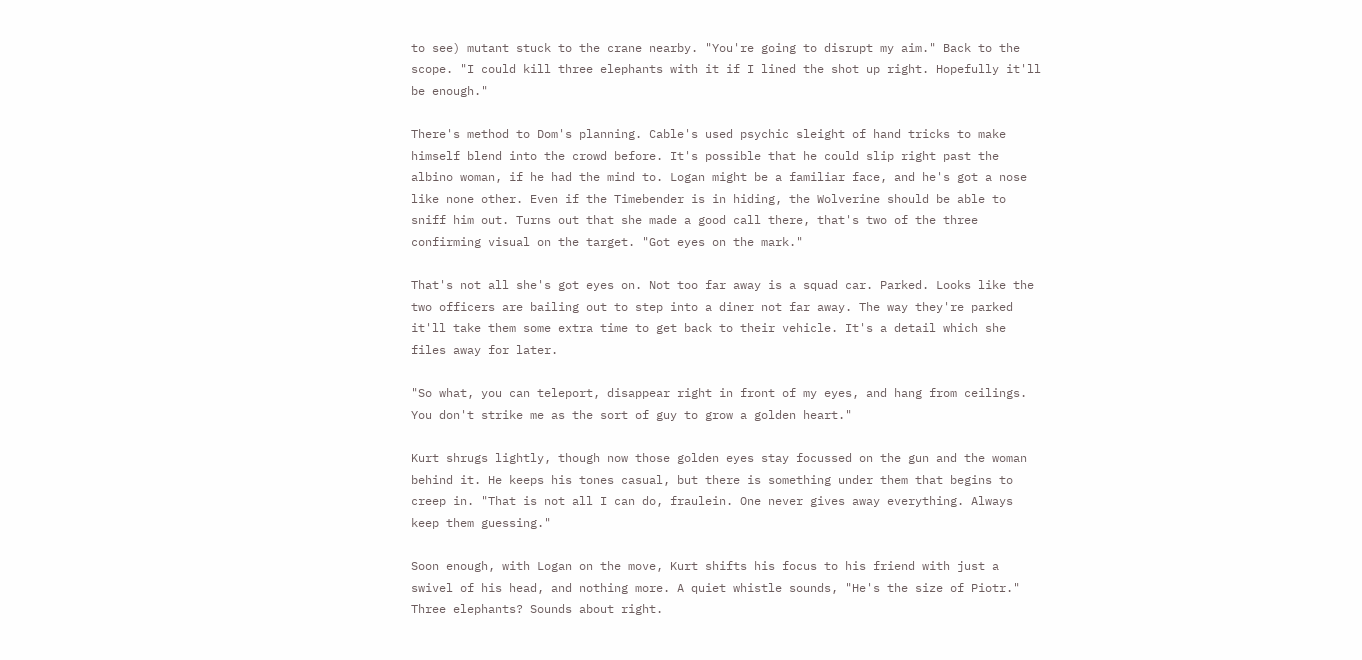to see) mutant stuck to the crane nearby. "You're going to disrupt my aim." Back to the scope. "I could kill three elephants with it if I lined the shot up right. Hopefully it'll be enough."

There's method to Dom's planning. Cable's used psychic sleight of hand tricks to make himself blend into the crowd before. It's possible that he could slip right past the albino woman, if he had the mind to. Logan might be a familiar face, and he's got a nose like none other. Even if the Timebender is in hiding, the Wolverine should be able to sniff him out. Turns out that she made a good call there, that's two of the three confirming visual on the target. "Got eyes on the mark."

That's not all she's got eyes on. Not too far away is a squad car. Parked. Looks like the two officers are bailing out to step into a diner not far away. The way they're parked it'll take them some extra time to get back to their vehicle. It's a detail which she files away for later.

"So what, you can teleport, disappear right in front of my eyes, and hang from ceilings. You don't strike me as the sort of guy to grow a golden heart."

Kurt shrugs lightly, though now those golden eyes stay focussed on the gun and the woman behind it. He keeps his tones casual, but there is something under them that begins to creep in. "That is not all I can do, fraulein. One never gives away everything. Always keep them guessing."

Soon enough, with Logan on the move, Kurt shifts his focus to his friend with just a swivel of his head, and nothing more. A quiet whistle sounds, "He's the size of Piotr." Three elephants? Sounds about right.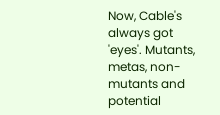Now, Cable's always got 'eyes'. Mutants, metas, non-mutants and potential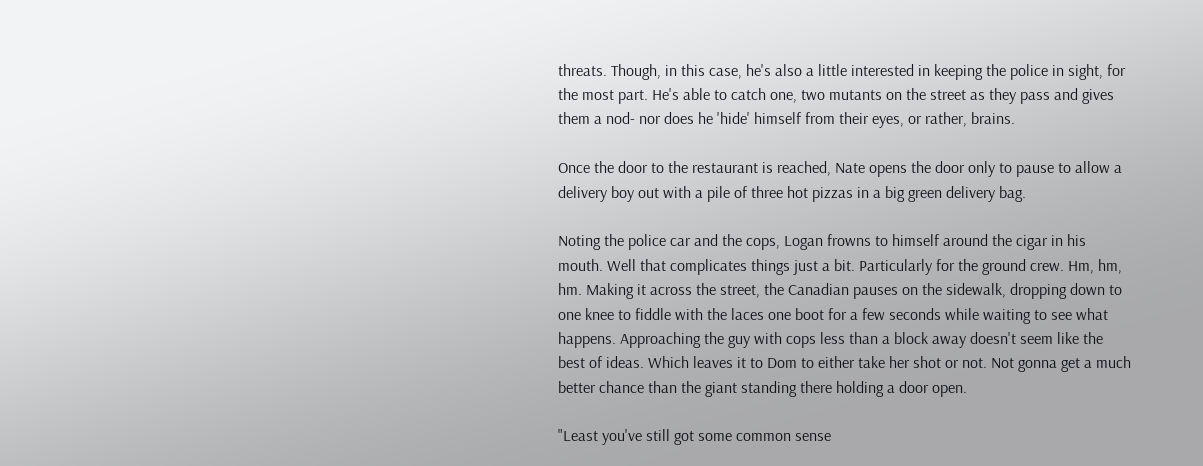threats. Though, in this case, he's also a little interested in keeping the police in sight, for the most part. He's able to catch one, two mutants on the street as they pass and gives them a nod- nor does he 'hide' himself from their eyes, or rather, brains.

Once the door to the restaurant is reached, Nate opens the door only to pause to allow a delivery boy out with a pile of three hot pizzas in a big green delivery bag.

Noting the police car and the cops, Logan frowns to himself around the cigar in his mouth. Well that complicates things just a bit. Particularly for the ground crew. Hm, hm, hm. Making it across the street, the Canadian pauses on the sidewalk, dropping down to one knee to fiddle with the laces one boot for a few seconds while waiting to see what happens. Approaching the guy with cops less than a block away doesn't seem like the best of ideas. Which leaves it to Dom to either take her shot or not. Not gonna get a much better chance than the giant standing there holding a door open.

"Least you've still got some common sense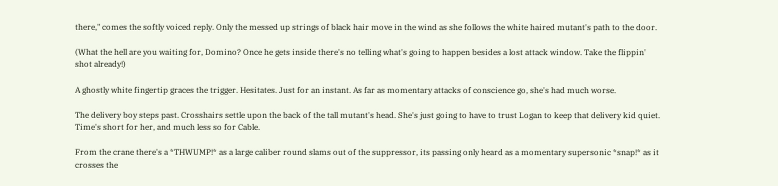there," comes the softly voiced reply. Only the messed up strings of black hair move in the wind as she follows the white haired mutant's path to the door.

(What the hell are you waiting for, Domino? Once he gets inside there's no telling what's going to happen besides a lost attack window. Take the flippin' shot already!)

A ghostly white fingertip graces the trigger. Hesitates. Just for an instant. As far as momentary attacks of conscience go, she's had much worse.

The delivery boy steps past. Crosshairs settle upon the back of the tall mutant's head. She's just going to have to trust Logan to keep that delivery kid quiet. Time's short for her, and much less so for Cable.

From the crane there's a *THWUMP!* as a large caliber round slams out of the suppressor, its passing only heard as a momentary supersonic *snap!* as it crosses the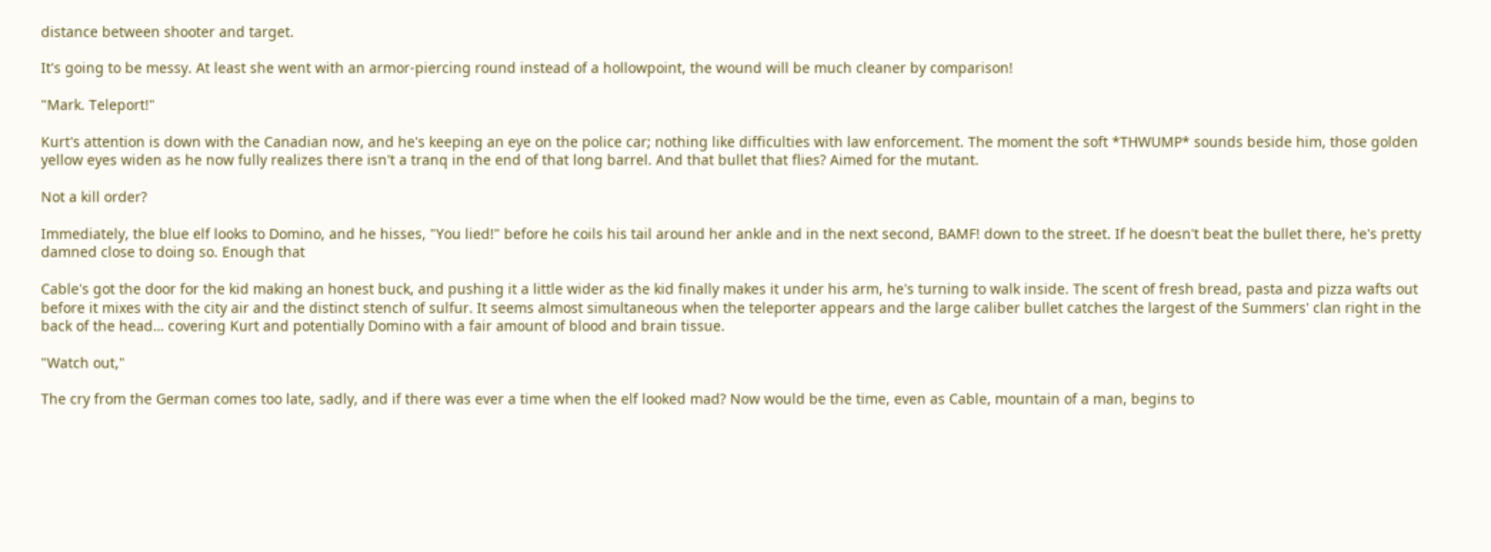distance between shooter and target.

It's going to be messy. At least she went with an armor-piercing round instead of a hollowpoint, the wound will be much cleaner by comparison!

"Mark. Teleport!"

Kurt's attention is down with the Canadian now, and he's keeping an eye on the police car; nothing like difficulties with law enforcement. The moment the soft *THWUMP* sounds beside him, those golden yellow eyes widen as he now fully realizes there isn't a tranq in the end of that long barrel. And that bullet that flies? Aimed for the mutant.

Not a kill order?

Immediately, the blue elf looks to Domino, and he hisses, "You lied!" before he coils his tail around her ankle and in the next second, BAMF! down to the street. If he doesn't beat the bullet there, he's pretty damned close to doing so. Enough that

Cable's got the door for the kid making an honest buck, and pushing it a little wider as the kid finally makes it under his arm, he's turning to walk inside. The scent of fresh bread, pasta and pizza wafts out before it mixes with the city air and the distinct stench of sulfur. It seems almost simultaneous when the teleporter appears and the large caliber bullet catches the largest of the Summers' clan right in the back of the head… covering Kurt and potentially Domino with a fair amount of blood and brain tissue.

"Watch out,"

The cry from the German comes too late, sadly, and if there was ever a time when the elf looked mad? Now would be the time, even as Cable, mountain of a man, begins to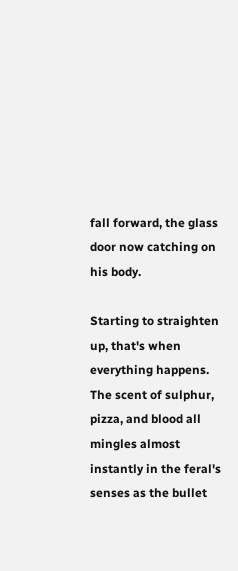fall forward, the glass door now catching on his body.

Starting to straighten up, that's when everything happens. The scent of sulphur, pizza, and blood all mingles almost instantly in the feral's senses as the bullet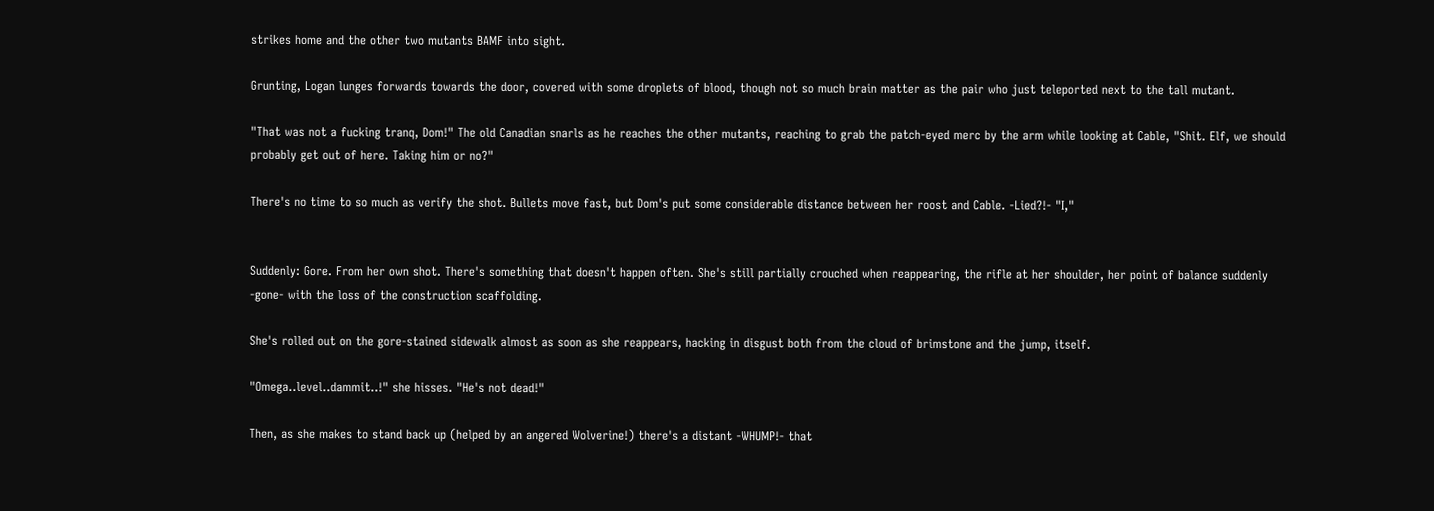strikes home and the other two mutants BAMF into sight.

Grunting, Logan lunges forwards towards the door, covered with some droplets of blood, though not so much brain matter as the pair who just teleported next to the tall mutant.

"That was not a fucking tranq, Dom!" The old Canadian snarls as he reaches the other mutants, reaching to grab the patch-eyed merc by the arm while looking at Cable, "Shit. Elf, we should probably get out of here. Taking him or no?"

There's no time to so much as verify the shot. Bullets move fast, but Dom's put some considerable distance between her roost and Cable. -Lied?!- "I,"


Suddenly: Gore. From her own shot. There's something that doesn't happen often. She's still partially crouched when reappearing, the rifle at her shoulder, her point of balance suddenly -gone- with the loss of the construction scaffolding.

She's rolled out on the gore-stained sidewalk almost as soon as she reappears, hacking in disgust both from the cloud of brimstone and the jump, itself.

"Omega..level..dammit..!" she hisses. "He's not dead!"

Then, as she makes to stand back up (helped by an angered Wolverine!) there's a distant -WHUMP!- that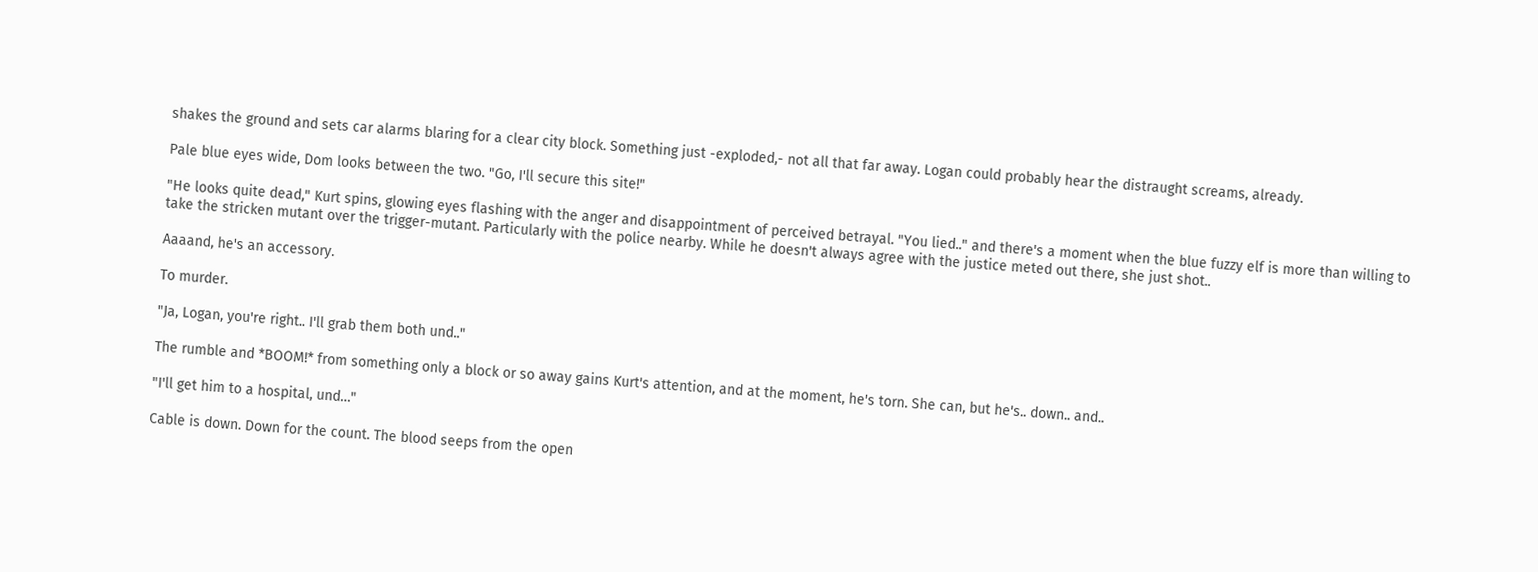shakes the ground and sets car alarms blaring for a clear city block. Something just -exploded,- not all that far away. Logan could probably hear the distraught screams, already.

Pale blue eyes wide, Dom looks between the two. "Go, I'll secure this site!"

"He looks quite dead," Kurt spins, glowing eyes flashing with the anger and disappointment of perceived betrayal. "You lied.." and there's a moment when the blue fuzzy elf is more than willing to take the stricken mutant over the trigger-mutant. Particularly with the police nearby. While he doesn't always agree with the justice meted out there, she just shot..

Aaaand, he's an accessory.

To murder.

"Ja, Logan, you're right.. I'll grab them both und.."

The rumble and *BOOM!* from something only a block or so away gains Kurt's attention, and at the moment, he's torn. She can, but he's.. down.. and..

"I'll get him to a hospital, und…"

Cable is down. Down for the count. The blood seeps from the open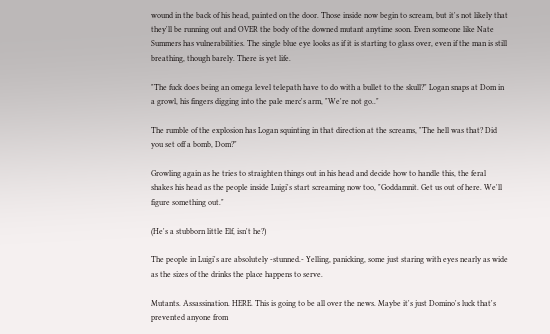wound in the back of his head, painted on the door. Those inside now begin to scream, but it's not likely that they'll be running out and OVER the body of the downed mutant anytime soon. Even someone like Nate Summers has vulnerabilities. The single blue eye looks as if it is starting to glass over, even if the man is still breathing, though barely. There is yet life.

"The fuck does being an omega level telepath have to do with a bullet to the skull?" Logan snaps at Dom in a growl, his fingers digging into the pale merc's arm, "We're not go.."

The rumble of the explosion has Logan squinting in that direction at the screams, "The hell was that? Did you set off a bomb, Dom?"

Growling again as he tries to straighten things out in his head and decide how to handle this, the feral shakes his head as the people inside Luigi's start screaming now too, "Goddamnit. Get us out of here. We'll figure something out."

(He's a stubborn little Elf, isn't he?)

The people in Luigi's are absolutely -stunned.- Yelling, panicking, some just staring with eyes nearly as wide as the sizes of the drinks the place happens to serve.

Mutants. Assassination. HERE. This is going to be all over the news. Maybe it's just Domino's luck that's prevented anyone from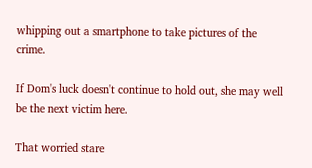whipping out a smartphone to take pictures of the crime.

If Dom's luck doesn't continue to hold out, she may well be the next victim here.

That worried stare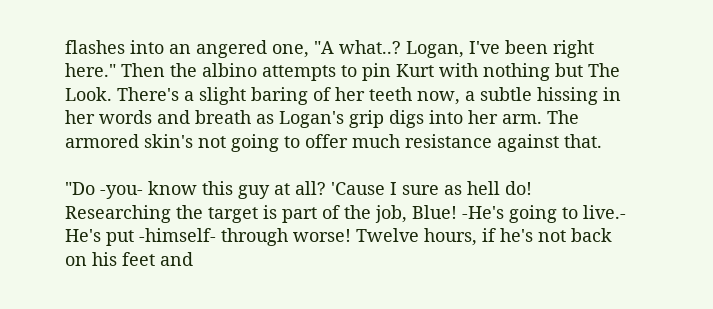flashes into an angered one, "A what..? Logan, I've been right here." Then the albino attempts to pin Kurt with nothing but The Look. There's a slight baring of her teeth now, a subtle hissing in her words and breath as Logan's grip digs into her arm. The armored skin's not going to offer much resistance against that.

"Do -you- know this guy at all? 'Cause I sure as hell do! Researching the target is part of the job, Blue! -He's going to live.- He's put -himself- through worse! Twelve hours, if he's not back on his feet and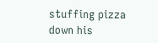stuffing pizza down his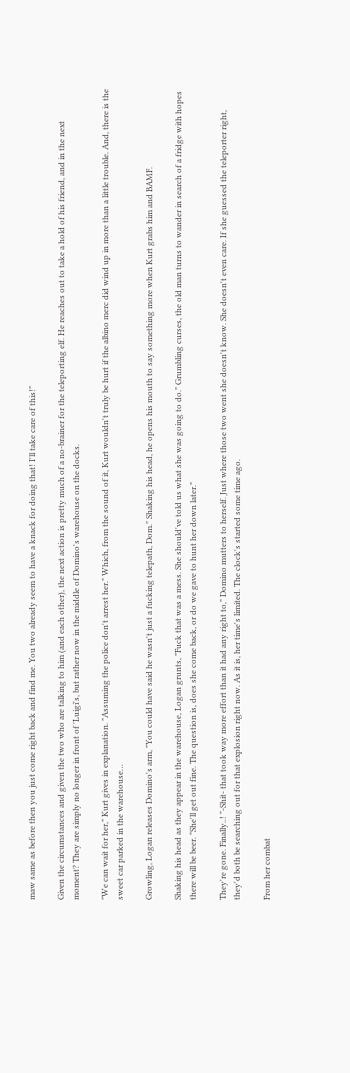maw same as before then you just come right back and find me. You two already seem to have a knack for doing that! I'll take care of this!"

Given the circumstances and given the two who are talking to him (and each other), the next action is pretty much of a no-brainer for the teleporting elf. He reaches out to take a hold of his friend, and in the next moment? They are simply no longer in front of 'Luigi's, but rather now in the middle of Domino's warehouse on the docks.

"We can wait for her," Kurt gives in explanation. "Assuming the police don't arrest her." Which, from the sound of it, Kurt wouldn't truly be hurt if the albino merc did wind up in more than a little trouble. And, there is the sweet car parked in the warehouse…

Growling, Logan releases Domino's arm, "You could have said he wasn't just a fucking telepath, Dom." Shaking his head, he opens his mouth to say something more when Kurt grabs him and BAMF.

Shaking his head as they appear in the warehouse, Logan grunts, "Fuck that was a mess. She should've told us what she was going to do." Grumbling curses, the old man turns to wander in search of a fridge with hopes there will be beer. "She'll get out fine. The question is, does she come back, or do we gave to hunt her down later."

They're gone. Finally..! "-Shit- that took way more effort than it had any right to," Domino mutters to herself. Just where those two went she doesn't know. She doesn't even care. If she guessed the teleporter right, they'd both be searching out for that explosion right now. As it is, her time's limited. The clock's started some time ago.

From her combat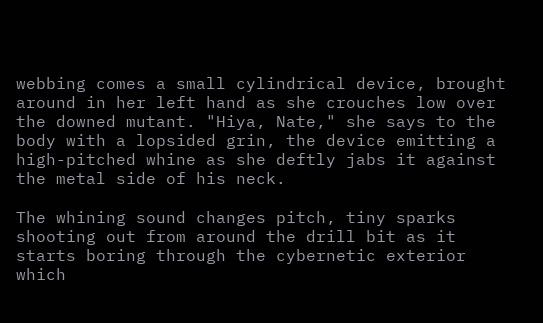webbing comes a small cylindrical device, brought around in her left hand as she crouches low over the downed mutant. "Hiya, Nate," she says to the body with a lopsided grin, the device emitting a high-pitched whine as she deftly jabs it against the metal side of his neck.

The whining sound changes pitch, tiny sparks shooting out from around the drill bit as it starts boring through the cybernetic exterior which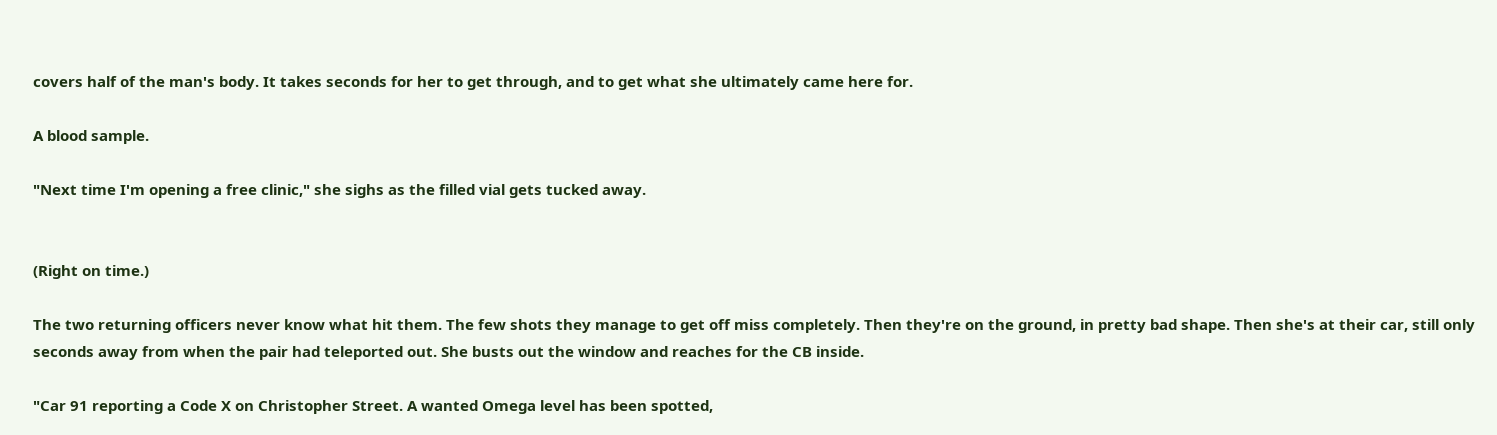covers half of the man's body. It takes seconds for her to get through, and to get what she ultimately came here for.

A blood sample.

"Next time I'm opening a free clinic," she sighs as the filled vial gets tucked away.


(Right on time.)

The two returning officers never know what hit them. The few shots they manage to get off miss completely. Then they're on the ground, in pretty bad shape. Then she's at their car, still only seconds away from when the pair had teleported out. She busts out the window and reaches for the CB inside.

"Car 91 reporting a Code X on Christopher Street. A wanted Omega level has been spotted,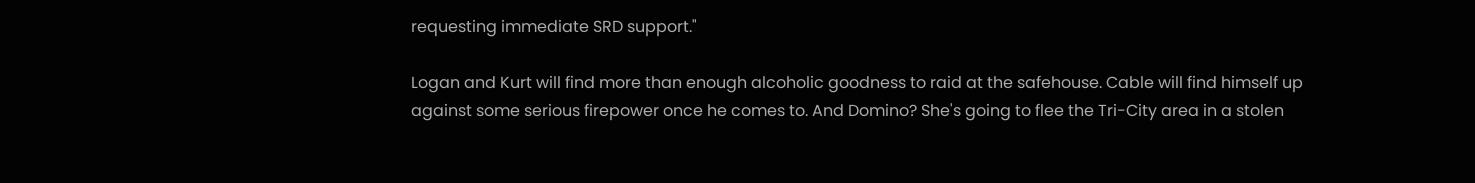requesting immediate SRD support."

Logan and Kurt will find more than enough alcoholic goodness to raid at the safehouse. Cable will find himself up against some serious firepower once he comes to. And Domino? She's going to flee the Tri-City area in a stolen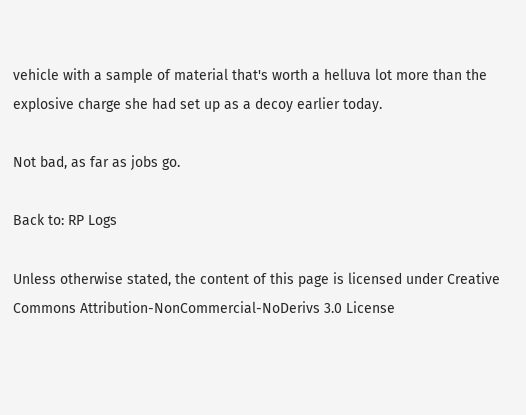vehicle with a sample of material that's worth a helluva lot more than the explosive charge she had set up as a decoy earlier today.

Not bad, as far as jobs go.

Back to: RP Logs

Unless otherwise stated, the content of this page is licensed under Creative Commons Attribution-NonCommercial-NoDerivs 3.0 License